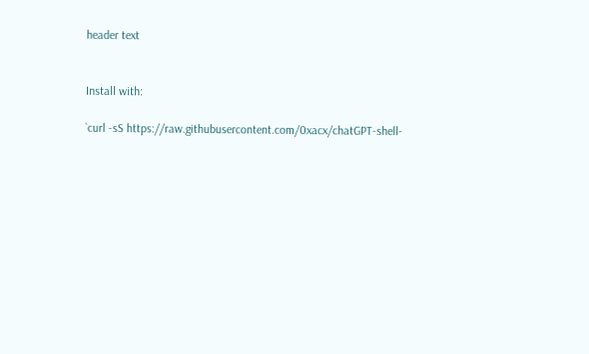header text


Install with:

`curl -sS https://raw.githubusercontent.com/0xacx/chatGPT-shell-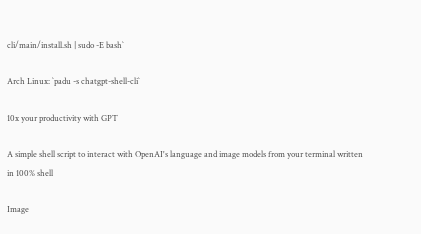cli/main/install.sh | sudo -E bash`

Arch Linux: `padu -s chatgpt-shell-cli`

10x your productivity with GPT

A simple shell script to interact with OpenAI's language and image models from your terminal written in 100% shell

Image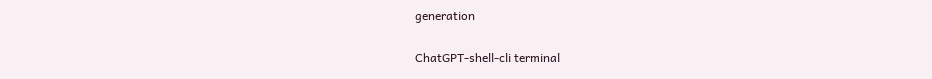generation

ChatGPT-shell-cli terminal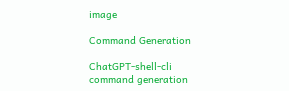image

Command Generation

ChatGPT-shell-cli command generation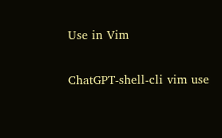Use in Vim

ChatGPT-shell-cli vim use